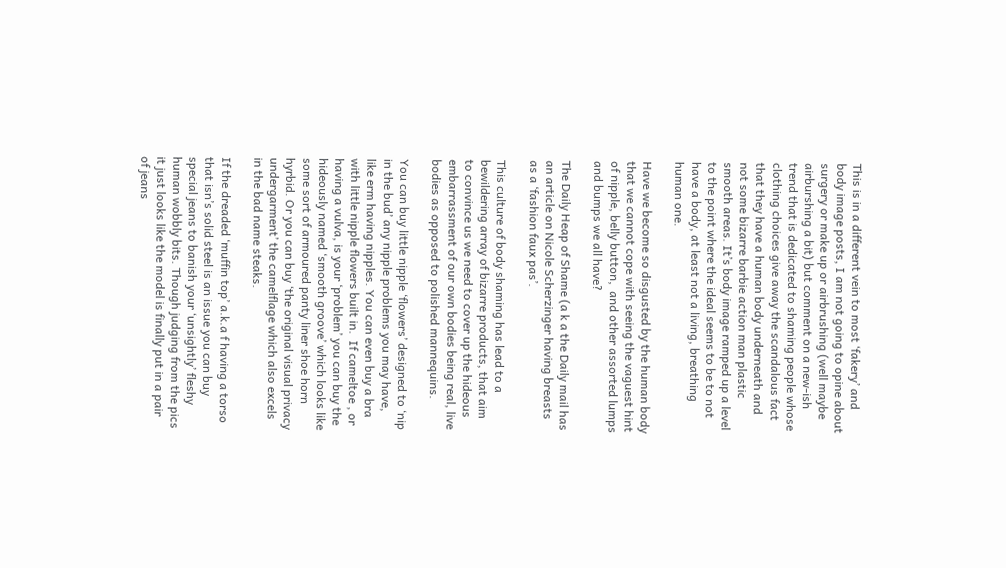This is in a different vein to most ‘fakery’ and body image posts, I am not going to opine about surgery or make up or airbrushing (well maybe airburshing a bit) but comment on a new-ish trend that is dedicated to shaming people whose clothing choices give away the scandalous fact that they have a human body underneath and not some bizarre barbie action man plastic smooth areas. It’s body image ramped up a level to the point where the ideal seems to be to not have a body, at least not a living, breathing human one.

Have we become so disgusted by the human body that we cannot cope with seeing the vaguest hint of nipple, belly button,  and other assorted lumps and bumps we all have?

The Daily Heap of Shame (a k a the Daily mail has an article on Nicole Scherzinger having breasts as a ‘fashion faux pas’.

This culture of body shaming has lead to a bewildering array of bizarre products, that aim to convince us we need to cover up the hideous embarrassment of our own bodies being real, live bodies as opposed to polished mannequins.

You can buy little nipple ‘flowers’ designed to ‘nip in the bud’ any nipple problems you may have, like erm having nipples. You can even buy a bra with little nipple flowers built in.  If cameltoe , or having a vulva, is your ‘problem’ you can buy the hideously named ‘smooth groove’ which looks like some sort of armoured panty liner shoe horn hyrbid. Or you can buy ‘the original visual privacy undergarment’ the camelflage which also excels in the bad name steaks.

If the dreaded ‘muffin top’ a.k.a f having a torso that isn’s solid steel is an issue you can buy special jeans to banish your ‘unsightly’ fleshy human wobbly bits. Though judging from the pics it just looks like the model is finally put in a pair of jeans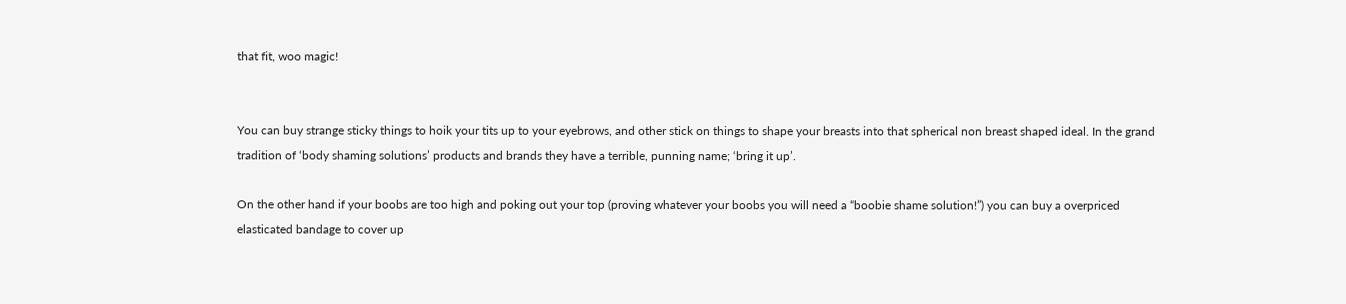that fit, woo magic!


You can buy strange sticky things to hoik your tits up to your eyebrows, and other stick on things to shape your breasts into that spherical non breast shaped ideal. In the grand tradition of ‘body shaming solutions’ products and brands they have a terrible, punning name; ‘bring it up’.

On the other hand if your boobs are too high and poking out your top (proving whatever your boobs you will need a “boobie shame solution!”) you can buy a overpriced elasticated bandage to cover up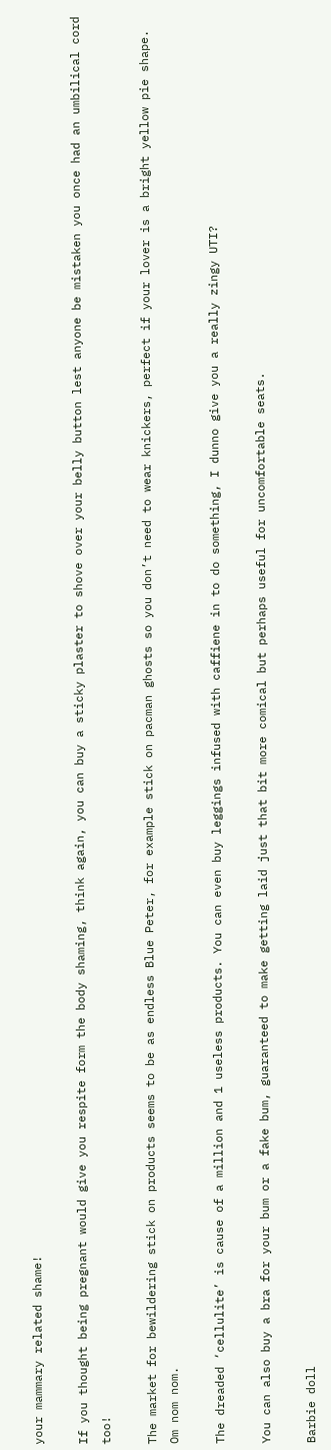your mammary related shame!

If you thought being pregnant would give you respite form the body shaming, think again, you can buy a sticky plaster to shove over your belly button lest anyone be mistaken you once had an umbilical cord too!

The market for bewildering stick on products seems to be as endless Blue Peter, for example stick on pacman ghosts so you don’t need to wear knickers, perfect if your lover is a bright yellow pie shape. Om nom nom.

The dreaded ‘cellulite’ is cause of a million and 1 useless products. You can even buy leggings infused with caffiene in to do something, I dunno give you a really zingy UTI?

You can also buy a bra for your bum or a fake bum, guaranteed to make getting laid just that bit more comical but perhaps useful for uncomfortable seats.

Barbie doll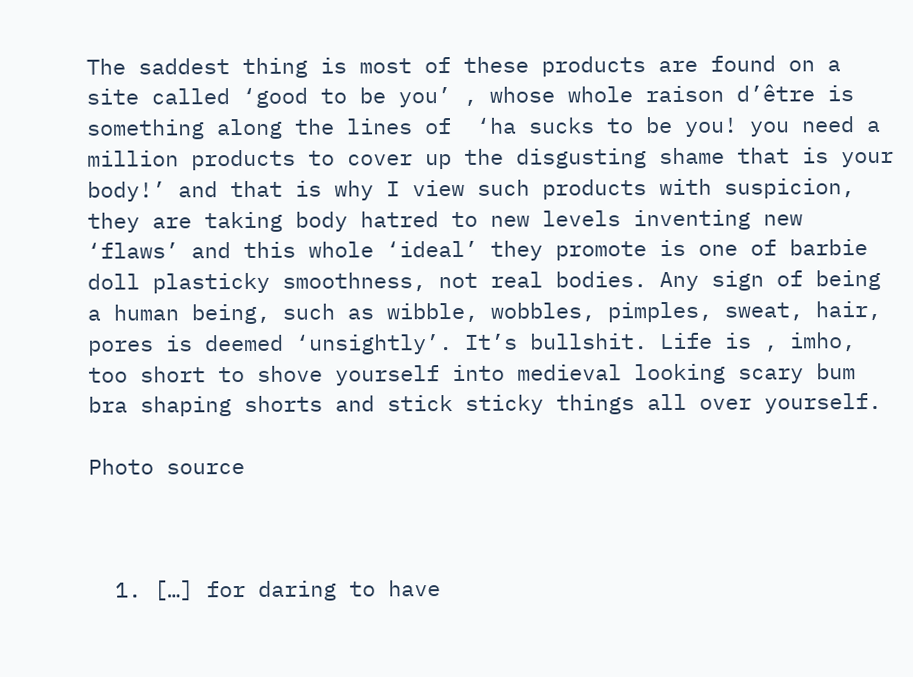The saddest thing is most of these products are found on a site called ‘good to be you’ , whose whole raison d’être is something along the lines of  ‘ha sucks to be you! you need a million products to cover up the disgusting shame that is your body!’ and that is why I view such products with suspicion, they are taking body hatred to new levels inventing new ‘flaws’ and this whole ‘ideal’ they promote is one of barbie doll plasticky smoothness, not real bodies. Any sign of being a human being, such as wibble, wobbles, pimples, sweat, hair, pores is deemed ‘unsightly’. It’s bullshit. Life is , imho, too short to shove yourself into medieval looking scary bum bra shaping shorts and stick sticky things all over yourself.

Photo source



  1. […] for daring to have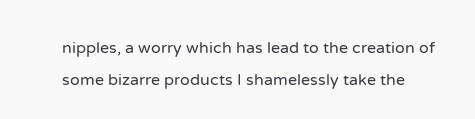nipples, a worry which has lead to the creation of some bizarre products I shamelessly take the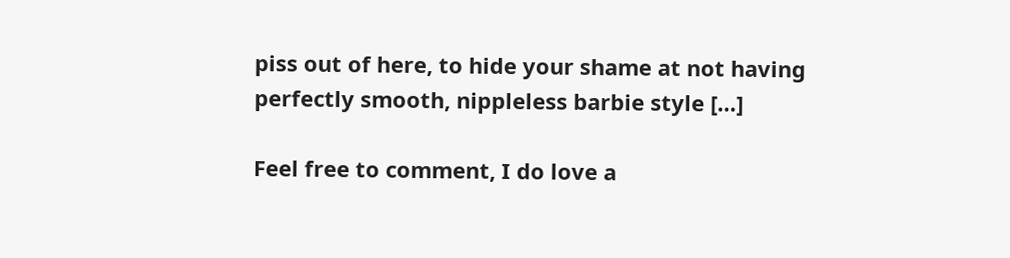piss out of here, to hide your shame at not having perfectly smooth, nippleless barbie style […]

Feel free to comment, I do love a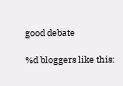good debate

%d bloggers like this: